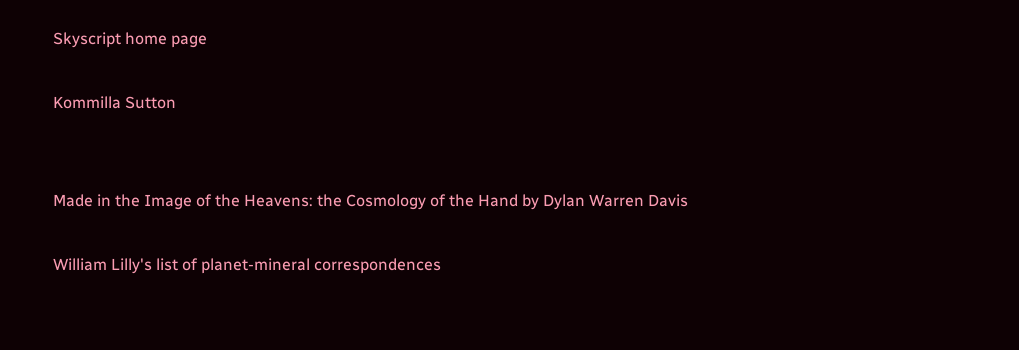Skyscript home page

Kommilla Sutton


Made in the Image of the Heavens: the Cosmology of the Hand by Dylan Warren Davis

William Lilly's list of planet-mineral correspondences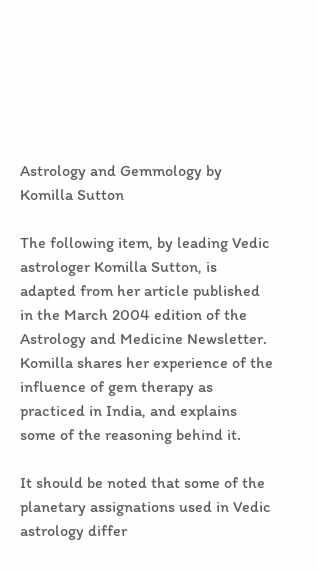Astrology and Gemmology by Komilla Sutton

The following item, by leading Vedic astrologer Komilla Sutton, is adapted from her article published in the March 2004 edition of the Astrology and Medicine Newsletter. Komilla shares her experience of the influence of gem therapy as practiced in India, and explains some of the reasoning behind it.

It should be noted that some of the planetary assignations used in Vedic astrology differ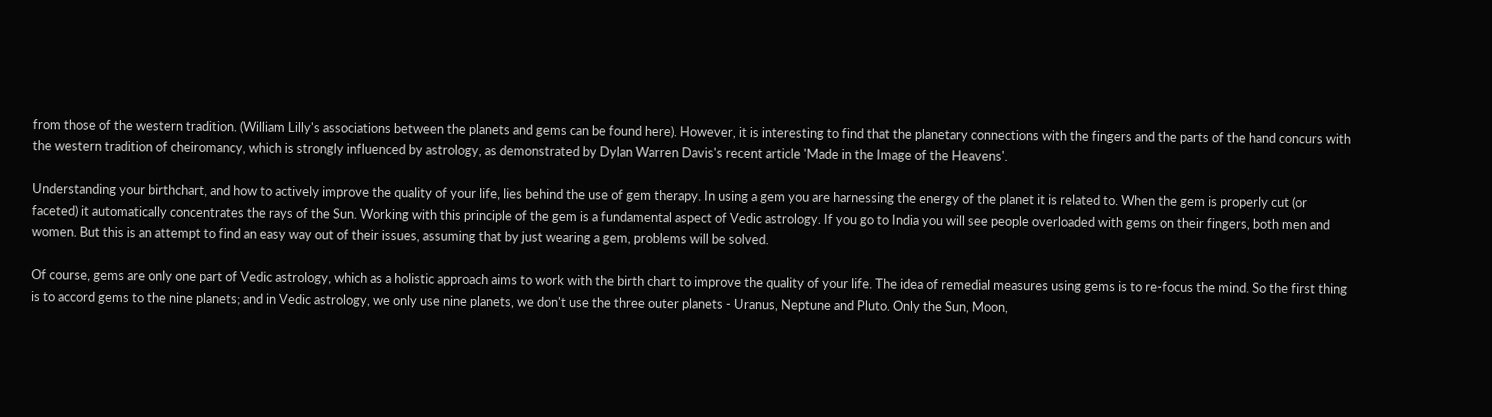from those of the western tradition. (William Lilly's associations between the planets and gems can be found here). However, it is interesting to find that the planetary connections with the fingers and the parts of the hand concurs with the western tradition of cheiromancy, which is strongly influenced by astrology, as demonstrated by Dylan Warren Davis's recent article 'Made in the Image of the Heavens'.

Understanding your birthchart, and how to actively improve the quality of your life, lies behind the use of gem therapy. In using a gem you are harnessing the energy of the planet it is related to. When the gem is properly cut (or faceted) it automatically concentrates the rays of the Sun. Working with this principle of the gem is a fundamental aspect of Vedic astrology. If you go to India you will see people overloaded with gems on their fingers, both men and women. But this is an attempt to find an easy way out of their issues, assuming that by just wearing a gem, problems will be solved.

Of course, gems are only one part of Vedic astrology, which as a holistic approach aims to work with the birth chart to improve the quality of your life. The idea of remedial measures using gems is to re-focus the mind. So the first thing is to accord gems to the nine planets; and in Vedic astrology, we only use nine planets, we don't use the three outer planets - Uranus, Neptune and Pluto. Only the Sun, Moon,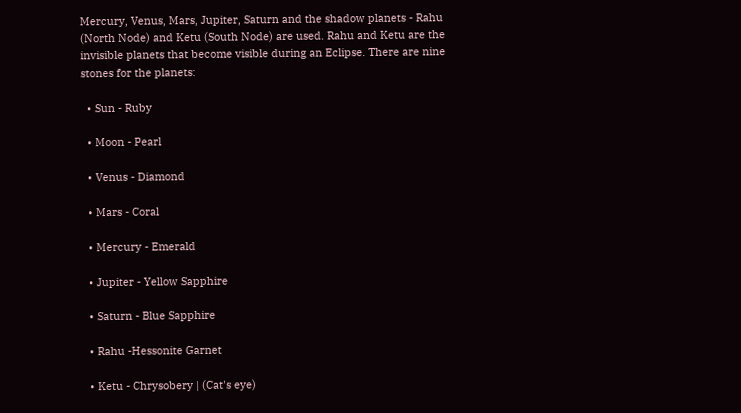Mercury, Venus, Mars, Jupiter, Saturn and the shadow planets - Rahu (North Node) and Ketu (South Node) are used. Rahu and Ketu are the invisible planets that become visible during an Eclipse. There are nine stones for the planets:

  • Sun - Ruby

  • Moon - Pearl

  • Venus - Diamond

  • Mars - Coral

  • Mercury - Emerald

  • Jupiter - Yellow Sapphire

  • Saturn - Blue Sapphire

  • Rahu -Hessonite Garnet

  • Ketu - Chrysobery | (Cat's eye)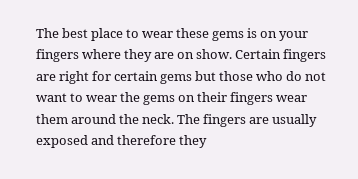The best place to wear these gems is on your fingers where they are on show. Certain fingers are right for certain gems but those who do not want to wear the gems on their fingers wear them around the neck. The fingers are usually exposed and therefore they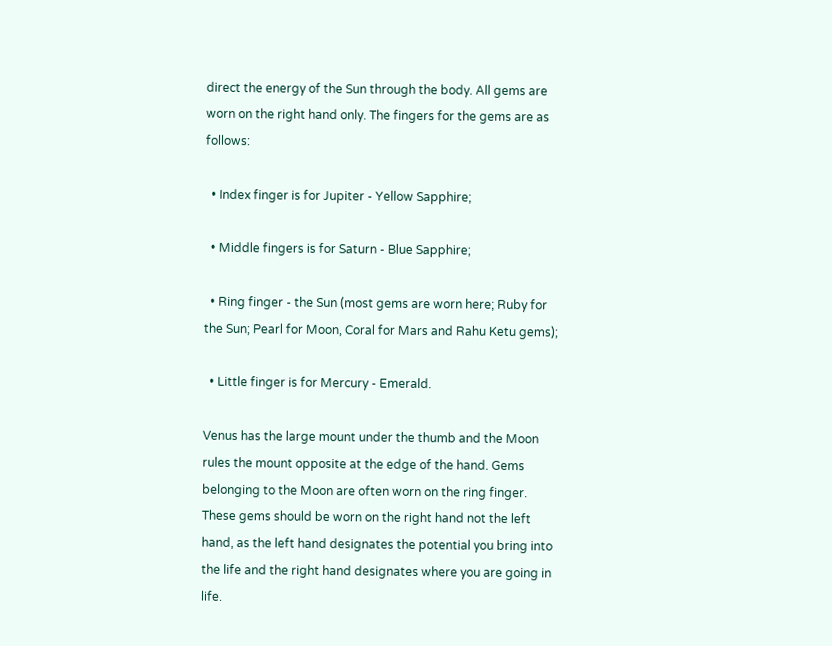direct the energy of the Sun through the body. All gems are worn on the right hand only. The fingers for the gems are as follows:

  • Index finger is for Jupiter - Yellow Sapphire;

  • Middle fingers is for Saturn - Blue Sapphire;

  • Ring finger - the Sun (most gems are worn here; Ruby for the Sun; Pearl for Moon, Coral for Mars and Rahu Ketu gems);

  • Little finger is for Mercury - Emerald.

Venus has the large mount under the thumb and the Moon rules the mount opposite at the edge of the hand. Gems belonging to the Moon are often worn on the ring finger. These gems should be worn on the right hand not the left hand, as the left hand designates the potential you bring into the life and the right hand designates where you are going in life.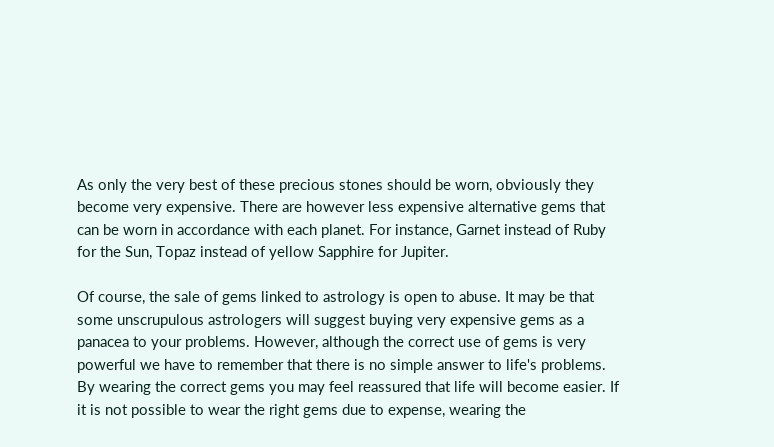As only the very best of these precious stones should be worn, obviously they become very expensive. There are however less expensive alternative gems that can be worn in accordance with each planet. For instance, Garnet instead of Ruby for the Sun, Topaz instead of yellow Sapphire for Jupiter.

Of course, the sale of gems linked to astrology is open to abuse. It may be that some unscrupulous astrologers will suggest buying very expensive gems as a panacea to your problems. However, although the correct use of gems is very powerful we have to remember that there is no simple answer to life's problems. By wearing the correct gems you may feel reassured that life will become easier. If it is not possible to wear the right gems due to expense, wearing the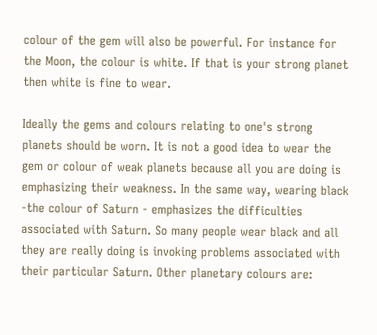colour of the gem will also be powerful. For instance for the Moon, the colour is white. If that is your strong planet then white is fine to wear.

Ideally the gems and colours relating to one's strong planets should be worn. It is not a good idea to wear the gem or colour of weak planets because all you are doing is emphasizing their weakness. In the same way, wearing black -the colour of Saturn - emphasizes the difficulties associated with Saturn. So many people wear black and all they are really doing is invoking problems associated with their particular Saturn. Other planetary colours are: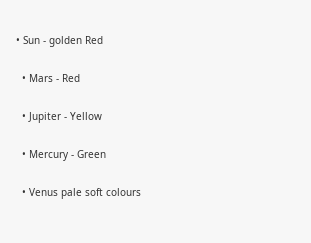• Sun - golden Red

  • Mars - Red

  • Jupiter - Yellow

  • Mercury - Green

  • Venus pale soft colours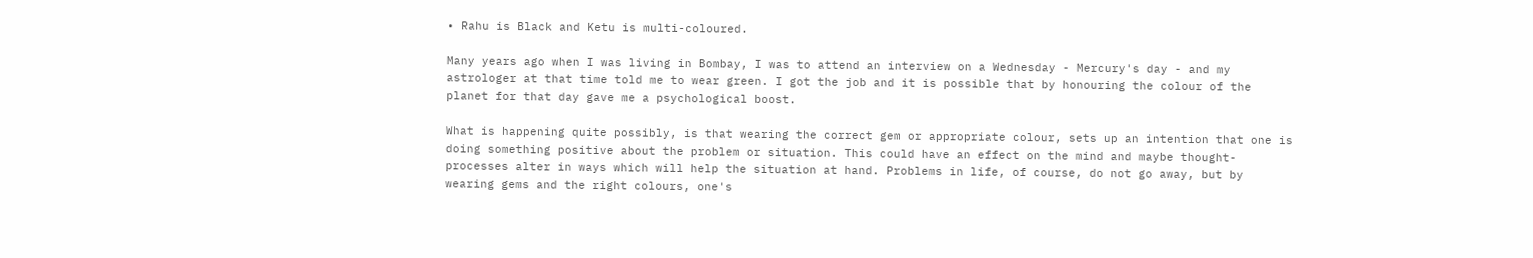• Rahu is Black and Ketu is multi-coloured.

Many years ago when I was living in Bombay, I was to attend an interview on a Wednesday - Mercury's day - and my astrologer at that time told me to wear green. I got the job and it is possible that by honouring the colour of the planet for that day gave me a psychological boost.

What is happening quite possibly, is that wearing the correct gem or appropriate colour, sets up an intention that one is doing something positive about the problem or situation. This could have an effect on the mind and maybe thought-processes alter in ways which will help the situation at hand. Problems in life, of course, do not go away, but by wearing gems and the right colours, one's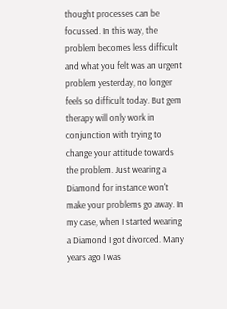thought processes can be focussed. In this way, the problem becomes less difficult and what you felt was an urgent problem yesterday, no longer feels so difficult today. But gem therapy will only work in conjunction with trying to change your attitude towards the problem. Just wearing a Diamond for instance won't make your problems go away. In my case, when I started wearing a Diamond I got divorced. Many years ago I was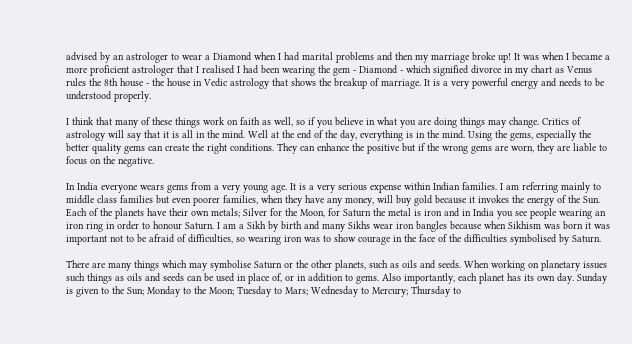advised by an astrologer to wear a Diamond when I had marital problems and then my marriage broke up! It was when I became a more proficient astrologer that I realised I had been wearing the gem - Diamond - which signified divorce in my chart as Venus rules the 8th house - the house in Vedic astrology that shows the breakup of marriage. It is a very powerful energy and needs to be understood properly.

I think that many of these things work on faith as well, so if you believe in what you are doing things may change. Critics of astrology will say that it is all in the mind. Well at the end of the day, everything is in the mind. Using the gems, especially the better quality gems can create the right conditions. They can enhance the positive but if the wrong gems are worn, they are liable to focus on the negative.

In India everyone wears gems from a very young age. It is a very serious expense within Indian families. I am referring mainly to middle class families but even poorer families, when they have any money, will buy gold because it invokes the energy of the Sun. Each of the planets have their own metals; Silver for the Moon, for Saturn the metal is iron and in India you see people wearing an iron ring in order to honour Saturn. I am a Sikh by birth and many Sikhs wear iron bangles because when Sikhism was born it was important not to be afraid of difficulties, so wearing iron was to show courage in the face of the difficulties symbolised by Saturn.

There are many things which may symbolise Saturn or the other planets, such as oils and seeds. When working on planetary issues such things as oils and seeds can be used in place of, or in addition to gems. Also importantly, each planet has its own day. Sunday is given to the Sun; Monday to the Moon; Tuesday to Mars; Wednesday to Mercury; Thursday to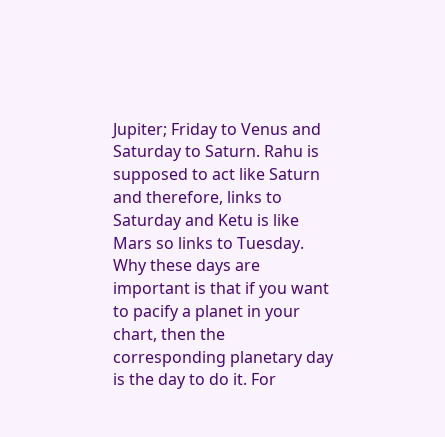Jupiter; Friday to Venus and Saturday to Saturn. Rahu is supposed to act like Saturn and therefore, links to Saturday and Ketu is like Mars so links to Tuesday. Why these days are important is that if you want to pacify a planet in your chart, then the corresponding planetary day is the day to do it. For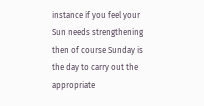instance if you feel your Sun needs strengthening then of course Sunday is the day to carry out the appropriate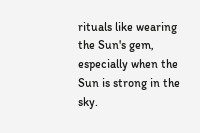rituals like wearing the Sun's gem, especially when the Sun is strong in the sky.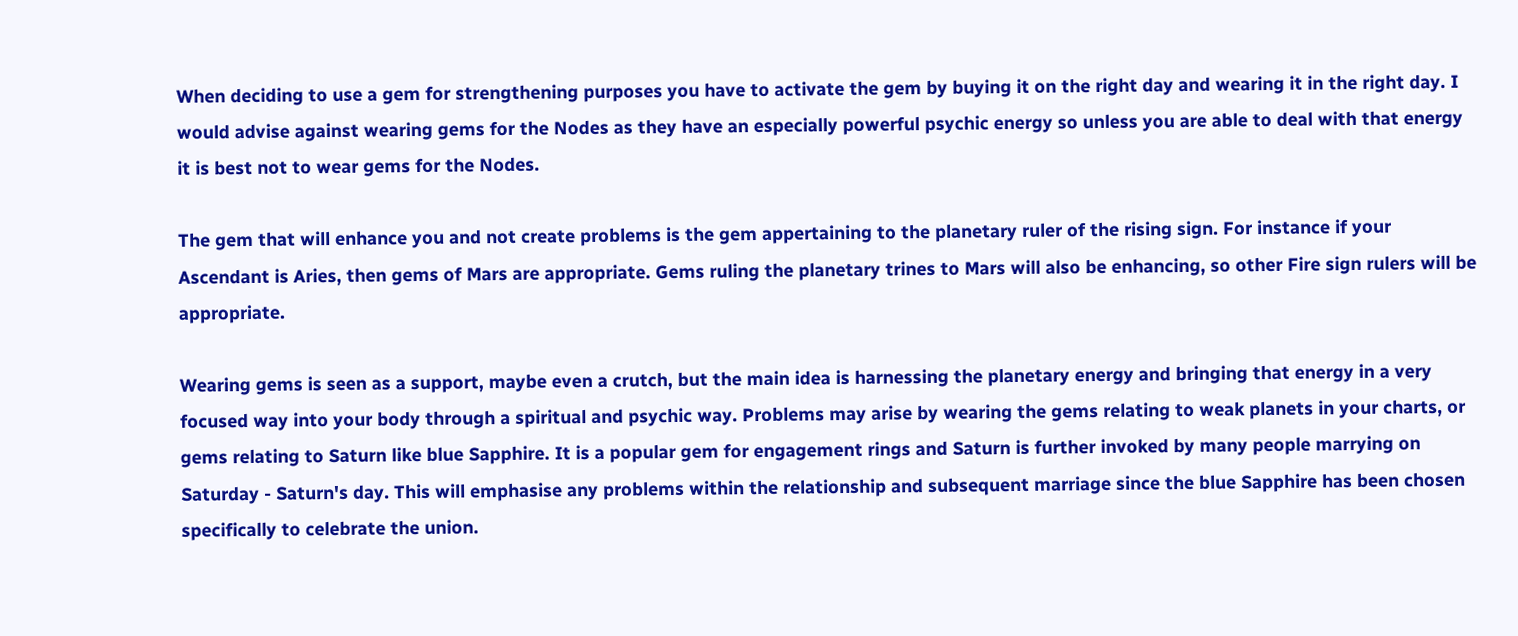When deciding to use a gem for strengthening purposes you have to activate the gem by buying it on the right day and wearing it in the right day. I would advise against wearing gems for the Nodes as they have an especially powerful psychic energy so unless you are able to deal with that energy it is best not to wear gems for the Nodes.

The gem that will enhance you and not create problems is the gem appertaining to the planetary ruler of the rising sign. For instance if your Ascendant is Aries, then gems of Mars are appropriate. Gems ruling the planetary trines to Mars will also be enhancing, so other Fire sign rulers will be appropriate.

Wearing gems is seen as a support, maybe even a crutch, but the main idea is harnessing the planetary energy and bringing that energy in a very focused way into your body through a spiritual and psychic way. Problems may arise by wearing the gems relating to weak planets in your charts, or gems relating to Saturn like blue Sapphire. It is a popular gem for engagement rings and Saturn is further invoked by many people marrying on Saturday - Saturn's day. This will emphasise any problems within the relationship and subsequent marriage since the blue Sapphire has been chosen specifically to celebrate the union.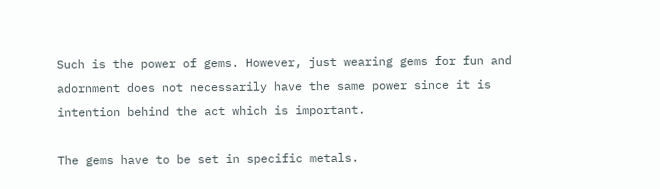Such is the power of gems. However, just wearing gems for fun and adornment does not necessarily have the same power since it is intention behind the act which is important.

The gems have to be set in specific metals.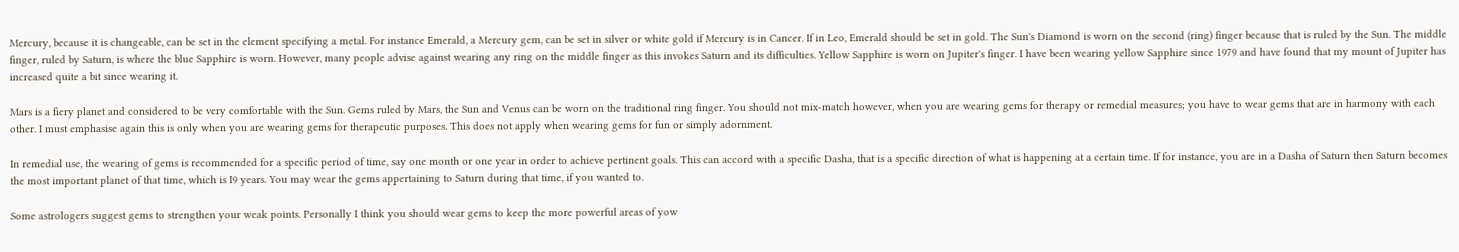Mercury, because it is changeable, can be set in the element specifying a metal. For instance Emerald, a Mercury gem, can be set in silver or white gold if Mercury is in Cancer. If in Leo, Emerald should be set in gold. The Sun's Diamond is worn on the second (ring) finger because that is ruled by the Sun. The middle finger, ruled by Saturn, is where the blue Sapphire is worn. However, many people advise against wearing any ring on the middle finger as this invokes Saturn and its difficulties. Yellow Sapphire is worn on Jupiter's finger. I have been wearing yellow Sapphire since 1979 and have found that my mount of Jupiter has increased quite a bit since wearing it.

Mars is a fiery planet and considered to be very comfortable with the Sun. Gems ruled by Mars, the Sun and Venus can be worn on the traditional ring finger. You should not mix-match however, when you are wearing gems for therapy or remedial measures; you have to wear gems that are in harmony with each other. I must emphasise again this is only when you are wearing gems for therapeutic purposes. This does not apply when wearing gems for fun or simply adornment.

In remedial use, the wearing of gems is recommended for a specific period of time, say one month or one year in order to achieve pertinent goals. This can accord with a specific Dasha, that is a specific direction of what is happening at a certain time. If for instance, you are in a Dasha of Saturn then Saturn becomes the most important planet of that time, which is I9 years. You may wear the gems appertaining to Saturn during that time, if you wanted to.

Some astrologers suggest gems to strengthen your weak points. Personally I think you should wear gems to keep the more powerful areas of yow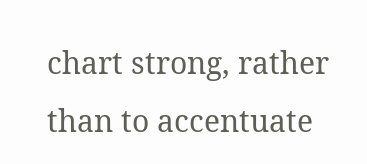chart strong, rather than to accentuate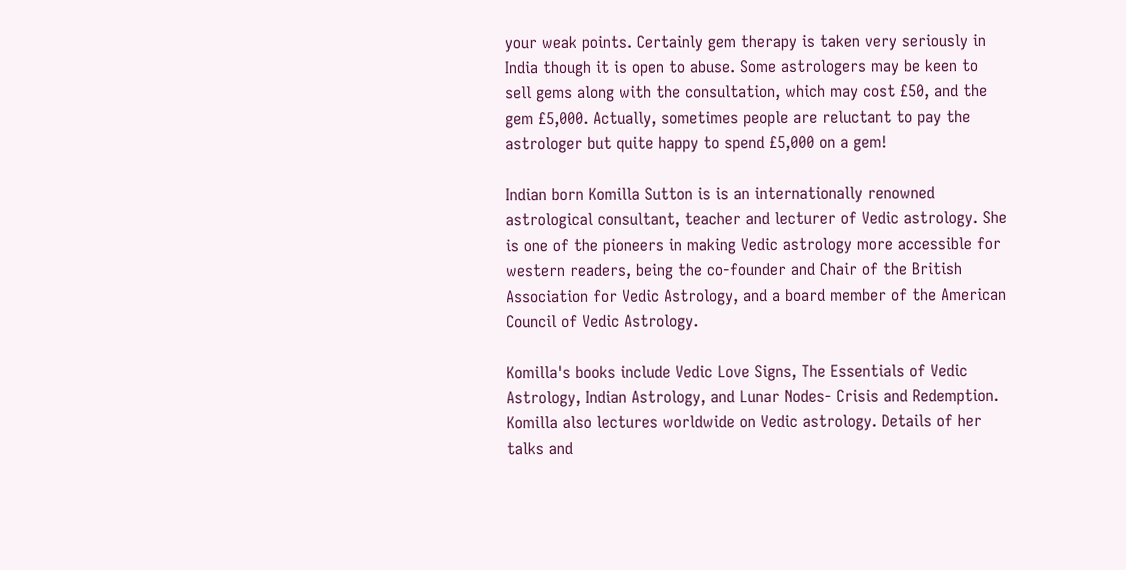your weak points. Certainly gem therapy is taken very seriously in India though it is open to abuse. Some astrologers may be keen to sell gems along with the consultation, which may cost £50, and the gem £5,000. Actually, sometimes people are reluctant to pay the astrologer but quite happy to spend £5,000 on a gem!

Indian born Komilla Sutton is is an internationally renowned astrological consultant, teacher and lecturer of Vedic astrology. She is one of the pioneers in making Vedic astrology more accessible for western readers, being the co-founder and Chair of the British Association for Vedic Astrology, and a board member of the American Council of Vedic Astrology.

Komilla's books include Vedic Love Signs, The Essentials of Vedic Astrology, Indian Astrology, and Lunar Nodes- Crisis and Redemption. Komilla also lectures worldwide on Vedic astrology. Details of her talks and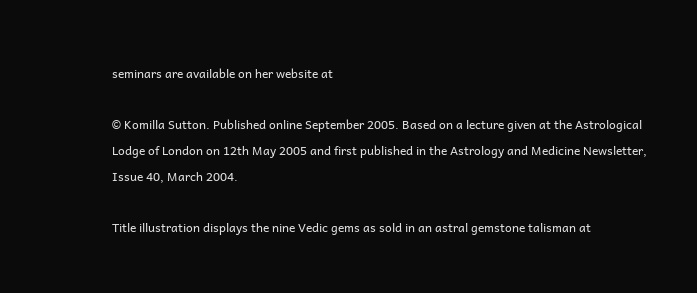seminars are available on her website at

© Komilla Sutton. Published online September 2005. Based on a lecture given at the Astrological Lodge of London on 12th May 2005 and first published in the Astrology and Medicine Newsletter, Issue 40, March 2004.

Title illustration displays the nine Vedic gems as sold in an astral gemstone talisman at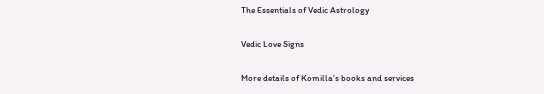The Essentials of Vedic Astrology

Vedic Love Signs

More details of Komilla's books and services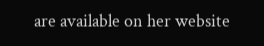are available on her website